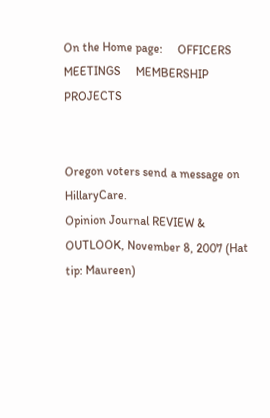On the Home page:     OFFICERS     MEETINGS     MEMBERSHIP     PROJECTS


Oregon voters send a message on HillaryCare.
Opinion Journal REVIEW & OUTLOOK, November 8, 2007 (Hat tip: Maureen)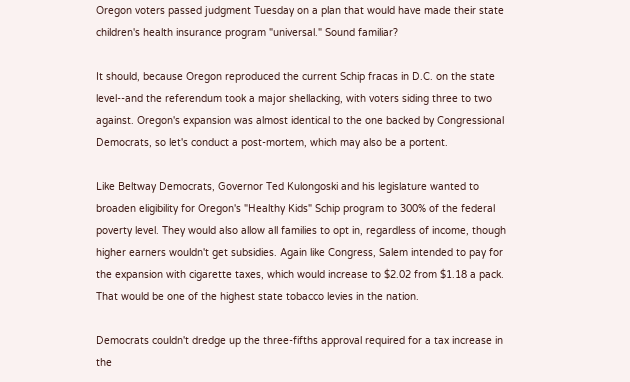Oregon voters passed judgment Tuesday on a plan that would have made their state children's health insurance program "universal." Sound familiar?

It should, because Oregon reproduced the current Schip fracas in D.C. on the state level--and the referendum took a major shellacking, with voters siding three to two against. Oregon's expansion was almost identical to the one backed by Congressional Democrats, so let's conduct a post-mortem, which may also be a portent.

Like Beltway Democrats, Governor Ted Kulongoski and his legislature wanted to broaden eligibility for Oregon's "Healthy Kids" Schip program to 300% of the federal poverty level. They would also allow all families to opt in, regardless of income, though higher earners wouldn't get subsidies. Again like Congress, Salem intended to pay for the expansion with cigarette taxes, which would increase to $2.02 from $1.18 a pack. That would be one of the highest state tobacco levies in the nation.

Democrats couldn't dredge up the three-fifths approval required for a tax increase in the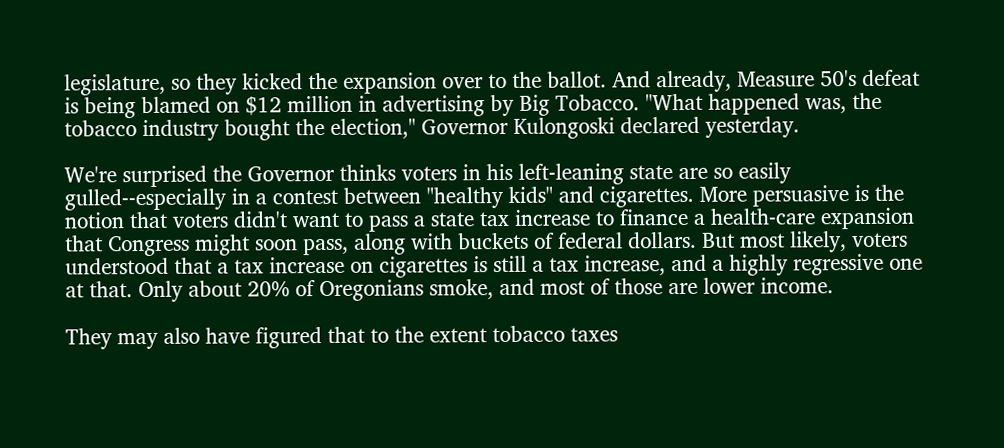legislature, so they kicked the expansion over to the ballot. And already, Measure 50's defeat is being blamed on $12 million in advertising by Big Tobacco. "What happened was, the tobacco industry bought the election," Governor Kulongoski declared yesterday.

We're surprised the Governor thinks voters in his left-leaning state are so easily gulled--especially in a contest between "healthy kids" and cigarettes. More persuasive is the notion that voters didn't want to pass a state tax increase to finance a health-care expansion that Congress might soon pass, along with buckets of federal dollars. But most likely, voters understood that a tax increase on cigarettes is still a tax increase, and a highly regressive one at that. Only about 20% of Oregonians smoke, and most of those are lower income.

They may also have figured that to the extent tobacco taxes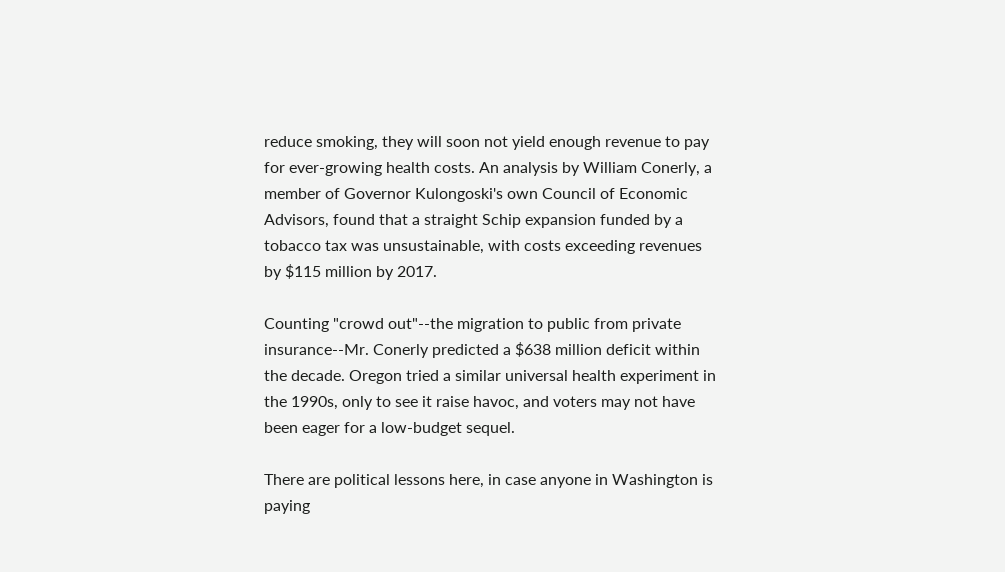reduce smoking, they will soon not yield enough revenue to pay for ever-growing health costs. An analysis by William Conerly, a member of Governor Kulongoski's own Council of Economic Advisors, found that a straight Schip expansion funded by a tobacco tax was unsustainable, with costs exceeding revenues by $115 million by 2017.

Counting "crowd out"--the migration to public from private insurance--Mr. Conerly predicted a $638 million deficit within the decade. Oregon tried a similar universal health experiment in the 1990s, only to see it raise havoc, and voters may not have been eager for a low-budget sequel.

There are political lessons here, in case anyone in Washington is paying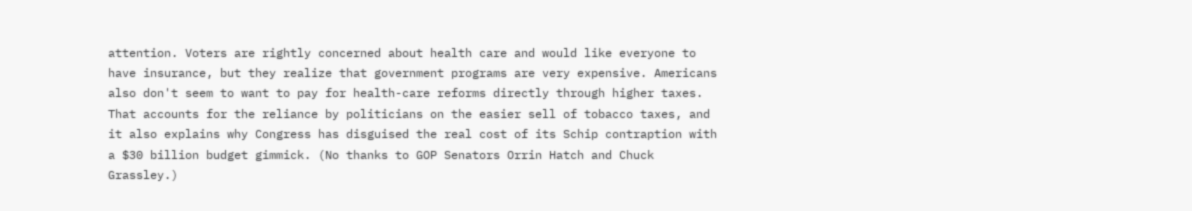attention. Voters are rightly concerned about health care and would like everyone to have insurance, but they realize that government programs are very expensive. Americans also don't seem to want to pay for health-care reforms directly through higher taxes. That accounts for the reliance by politicians on the easier sell of tobacco taxes, and it also explains why Congress has disguised the real cost of its Schip contraption with a $30 billion budget gimmick. (No thanks to GOP Senators Orrin Hatch and Chuck Grassley.)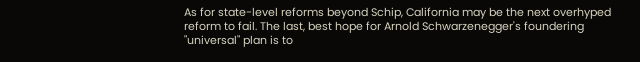As for state-level reforms beyond Schip, California may be the next overhyped reform to fail. The last, best hope for Arnold Schwarzenegger's foundering "universal" plan is to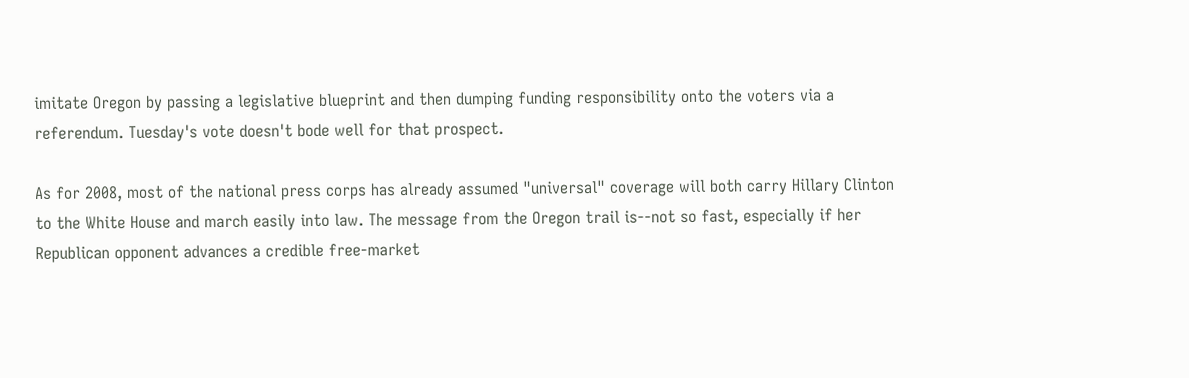imitate Oregon by passing a legislative blueprint and then dumping funding responsibility onto the voters via a referendum. Tuesday's vote doesn't bode well for that prospect.

As for 2008, most of the national press corps has already assumed "universal" coverage will both carry Hillary Clinton to the White House and march easily into law. The message from the Oregon trail is--not so fast, especially if her Republican opponent advances a credible free-market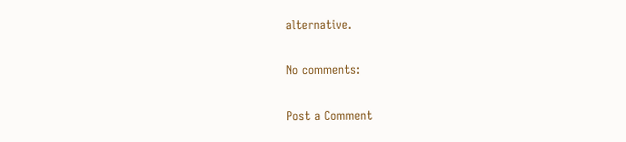alternative.

No comments:

Post a Comment